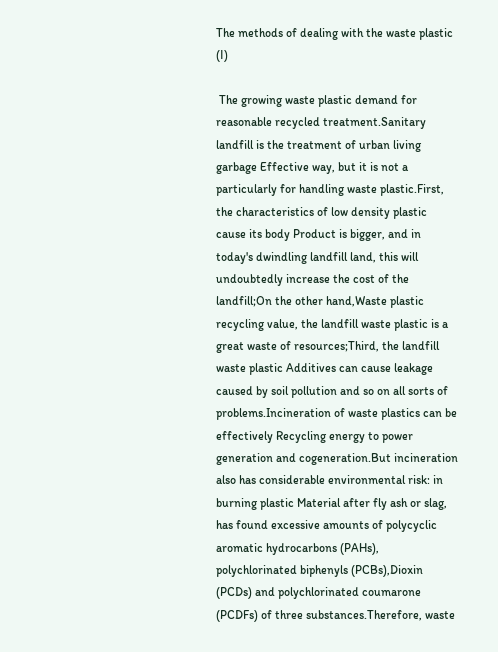The methods of dealing with the waste plastic (Ⅰ)

 The growing waste plastic demand for reasonable recycled treatment.Sanitary landfill is the treatment of urban living garbage Effective way, but it is not a particularly for handling waste plastic.First, the characteristics of low density plastic cause its body Product is bigger, and in today's dwindling landfill land, this will undoubtedly increase the cost of the landfill;On the other hand,Waste plastic recycling value, the landfill waste plastic is a great waste of resources;Third, the landfill waste plastic Additives can cause leakage caused by soil pollution and so on all sorts of problems.Incineration of waste plastics can be effectively Recycling energy to power generation and cogeneration.But incineration also has considerable environmental risk: in burning plastic Material after fly ash or slag, has found excessive amounts of polycyclic aromatic hydrocarbons (PAHs), polychlorinated biphenyls (PCBs),Dioxin (PCDs) and polychlorinated coumarone (PCDFs) of three substances.Therefore, waste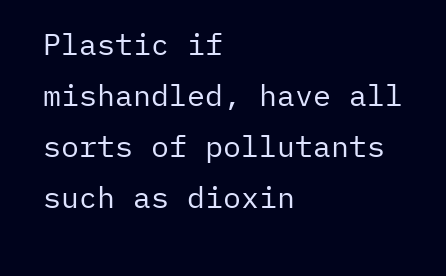Plastic if mishandled, have all sorts of pollutants such as dioxin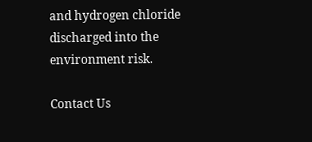and hydrogen chloride discharged into the environment risk.

Contact Us